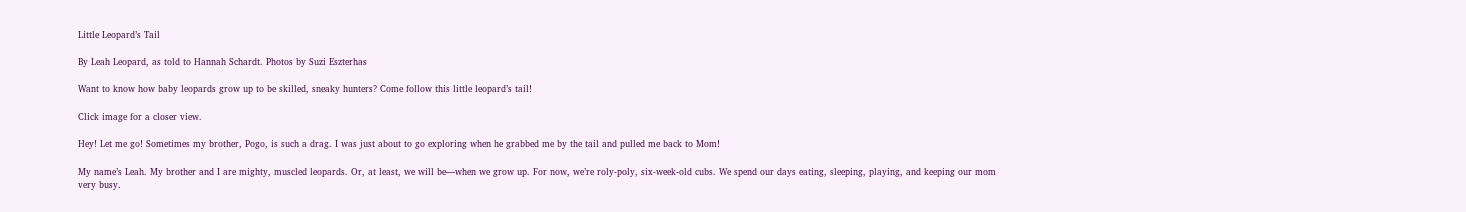Little Leopard’s Tail

By Leah Leopard, as told to Hannah Schardt. Photos by Suzi Eszterhas

Want to know how baby leopards grow up to be skilled, sneaky hunters? Come follow this little leopard’s tail!

Click image for a closer view.

Hey! Let me go! Sometimes my brother, Pogo, is such a drag. I was just about to go exploring when he grabbed me by the tail and pulled me back to Mom!

My name’s Leah. My brother and I are mighty, muscled leopards. Or, at least, we will be—when we grow up. For now, we’re roly-poly, six-week-old cubs. We spend our days eating, sleeping, playing, and keeping our mom very busy.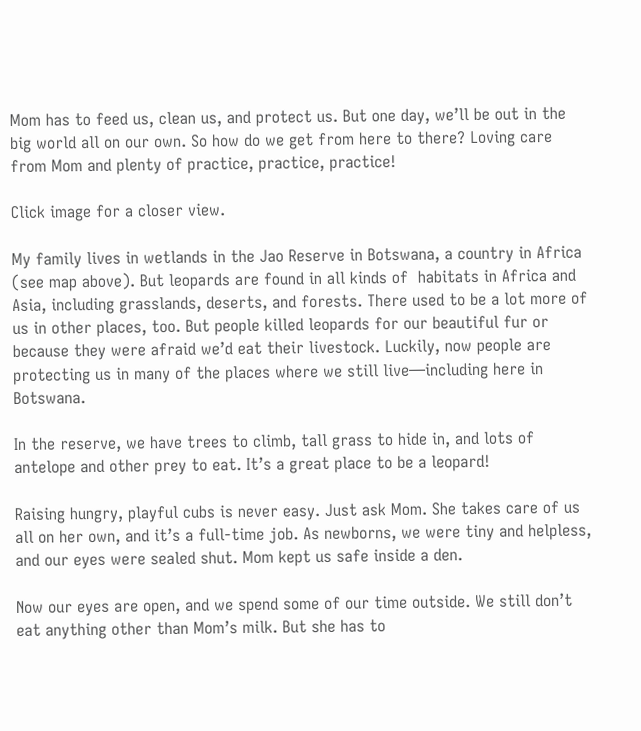Mom has to feed us, clean us, and protect us. But one day, we’ll be out in the big world all on our own. So how do we get from here to there? Loving care from Mom and plenty of practice, practice, practice!

Click image for a closer view.

My family lives in wetlands in the Jao Reserve in Botswana, a country in Africa (see map above). But leopards are found in all kinds of  habitats in Africa and Asia, including grasslands, deserts, and forests. There used to be a lot more of us in other places, too. But people killed leopards for our beautiful fur or because they were afraid we’d eat their livestock. Luckily, now people are protecting us in many of the places where we still live—including here in Botswana.

In the reserve, we have trees to climb, tall grass to hide in, and lots of antelope and other prey to eat. It’s a great place to be a leopard!

Raising hungry, playful cubs is never easy. Just ask Mom. She takes care of us all on her own, and it’s a full-time job. As newborns, we were tiny and helpless, and our eyes were sealed shut. Mom kept us safe inside a den.

Now our eyes are open, and we spend some of our time outside. We still don’t eat anything other than Mom’s milk. But she has to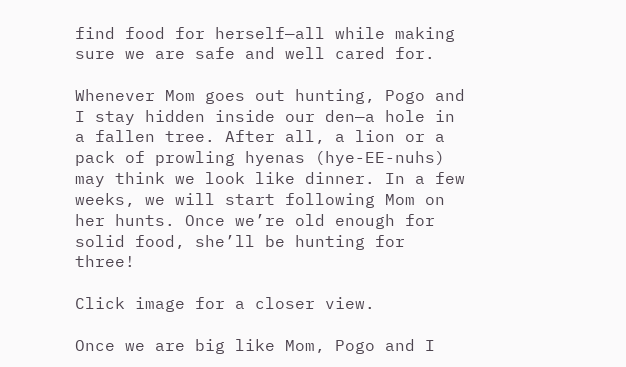find food for herself—all while making sure we are safe and well cared for.

Whenever Mom goes out hunting, Pogo and I stay hidden inside our den—a hole in a fallen tree. After all, a lion or a pack of prowling hyenas (hye-EE-nuhs) may think we look like dinner. In a few weeks, we will start following Mom on her hunts. Once we’re old enough for solid food, she’ll be hunting for three!

Click image for a closer view.

Once we are big like Mom, Pogo and I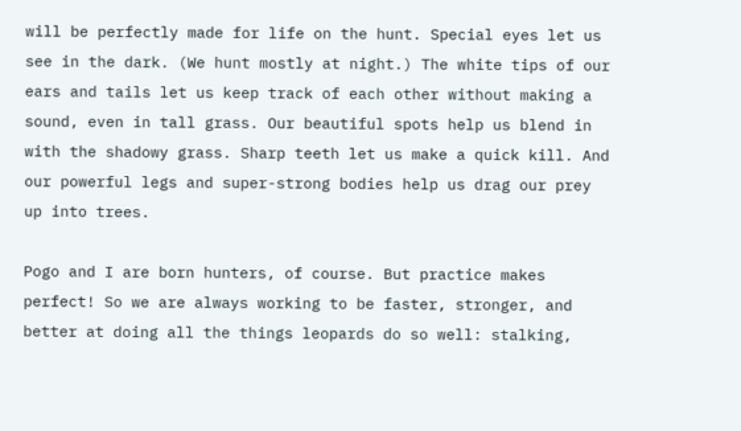will be perfectly made for life on the hunt. Special eyes let us see in the dark. (We hunt mostly at night.) The white tips of our ears and tails let us keep track of each other without making a sound, even in tall grass. Our beautiful spots help us blend in with the shadowy grass. Sharp teeth let us make a quick kill. And our powerful legs and super-strong bodies help us drag our prey up into trees.

Pogo and I are born hunters, of course. But practice makes perfect! So we are always working to be faster, stronger, and better at doing all the things leopards do so well: stalking,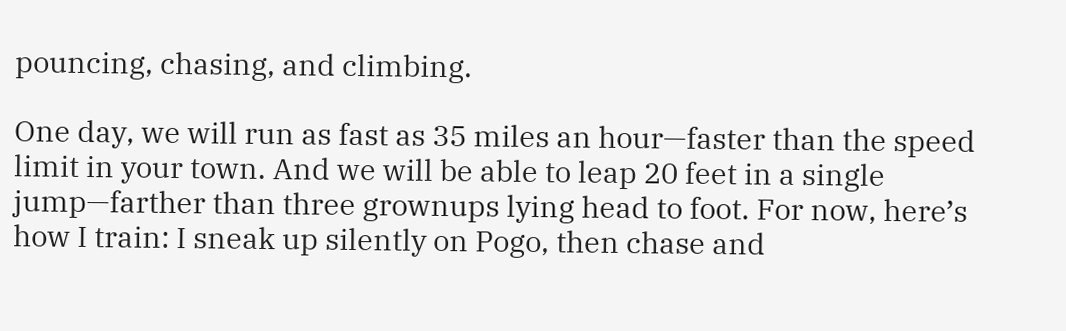pouncing, chasing, and climbing.

One day, we will run as fast as 35 miles an hour—faster than the speed limit in your town. And we will be able to leap 20 feet in a single jump—farther than three grownups lying head to foot. For now, here’s how I train: I sneak up silently on Pogo, then chase and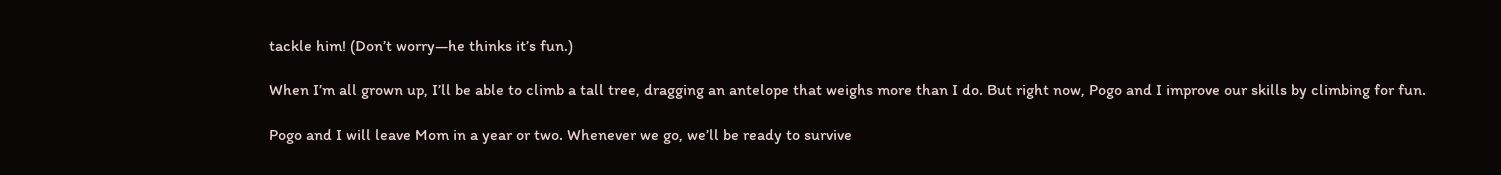tackle him! (Don’t worry—he thinks it’s fun.)

When I’m all grown up, I’ll be able to climb a tall tree, dragging an antelope that weighs more than I do. But right now, Pogo and I improve our skills by climbing for fun.

Pogo and I will leave Mom in a year or two. Whenever we go, we’ll be ready to survive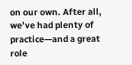on our own. After all, we’ve had plenty of practice—and a great role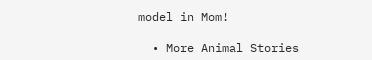model in Mom!

  • More Animal Stories